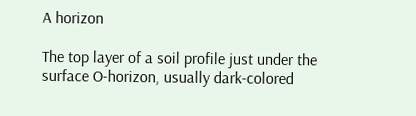A horizon

The top layer of a soil profile just under the surface O-horizon, usually dark-colored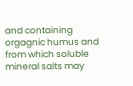and containing orgagnic humus and from which soluble mineral salts may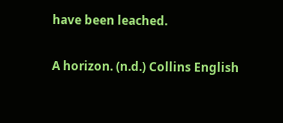have been leached.

A horizon. (n.d.) Collins English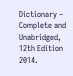Dictionary – Complete and Unabridged, 12th Edition 2014.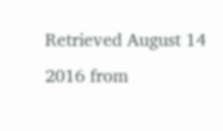Retrieved August 14 2016 from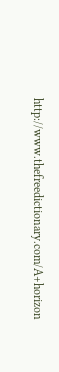http://www.thefreedictionary.com/A+horizon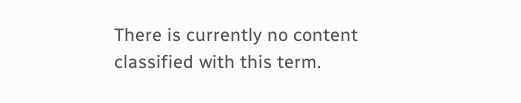There is currently no content classified with this term.